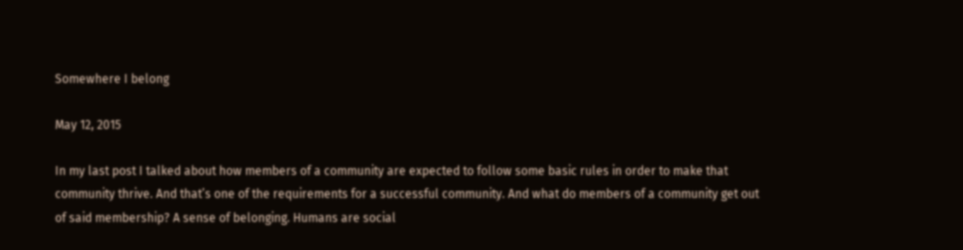Somewhere I belong

May 12, 2015

In my last post I talked about how members of a community are expected to follow some basic rules in order to make that community thrive. And that’s one of the requirements for a successful community. And what do members of a community get out of said membership? A sense of belonging. Humans are social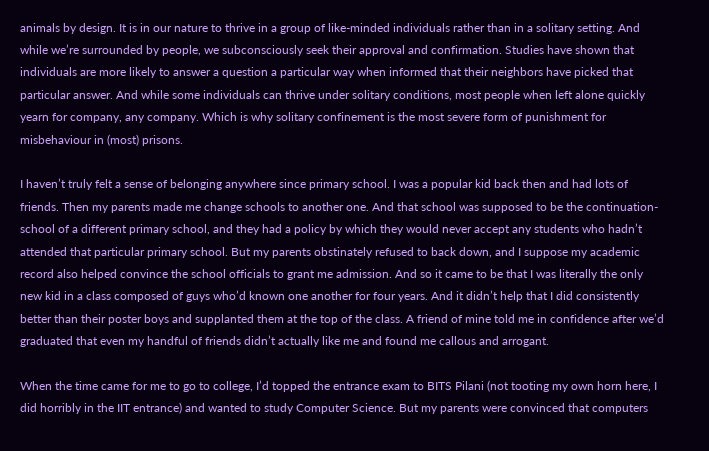animals by design. It is in our nature to thrive in a group of like-minded individuals rather than in a solitary setting. And while we’re surrounded by people, we subconsciously seek their approval and confirmation. Studies have shown that individuals are more likely to answer a question a particular way when informed that their neighbors have picked that particular answer. And while some individuals can thrive under solitary conditions, most people when left alone quickly yearn for company, any company. Which is why solitary confinement is the most severe form of punishment for misbehaviour in (most) prisons.

I haven’t truly felt a sense of belonging anywhere since primary school. I was a popular kid back then and had lots of friends. Then my parents made me change schools to another one. And that school was supposed to be the continuation-school of a different primary school, and they had a policy by which they would never accept any students who hadn’t attended that particular primary school. But my parents obstinately refused to back down, and I suppose my academic record also helped convince the school officials to grant me admission. And so it came to be that I was literally the only new kid in a class composed of guys who’d known one another for four years. And it didn’t help that I did consistently better than their poster boys and supplanted them at the top of the class. A friend of mine told me in confidence after we’d graduated that even my handful of friends didn’t actually like me and found me callous and arrogant.

When the time came for me to go to college, I’d topped the entrance exam to BITS Pilani (not tooting my own horn here, I did horribly in the IIT entrance) and wanted to study Computer Science. But my parents were convinced that computers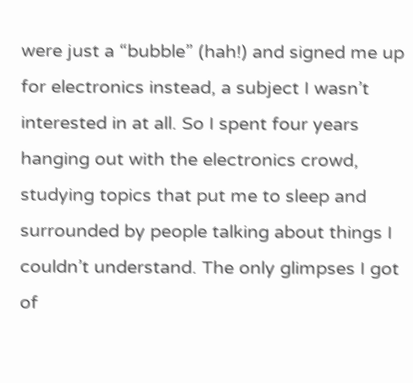were just a “bubble” (hah!) and signed me up for electronics instead, a subject I wasn’t interested in at all. So I spent four years hanging out with the electronics crowd, studying topics that put me to sleep and surrounded by people talking about things I couldn’t understand. The only glimpses I got of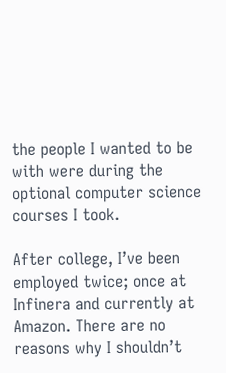the people I wanted to be with were during the optional computer science courses I took.

After college, I’ve been employed twice; once at Infinera and currently at Amazon. There are no reasons why I shouldn’t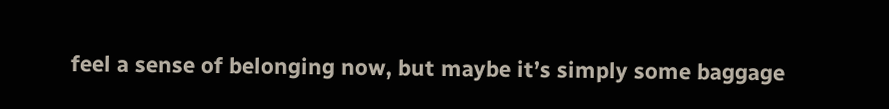feel a sense of belonging now, but maybe it’s simply some baggage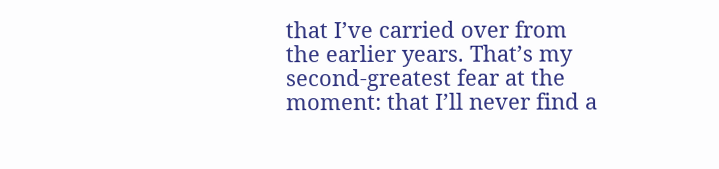that I’ve carried over from the earlier years. That’s my second-greatest fear at the moment: that I’ll never find a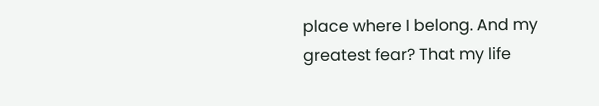place where I belong. And my greatest fear? That my life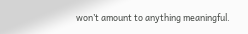won’t amount to anything meaningful.